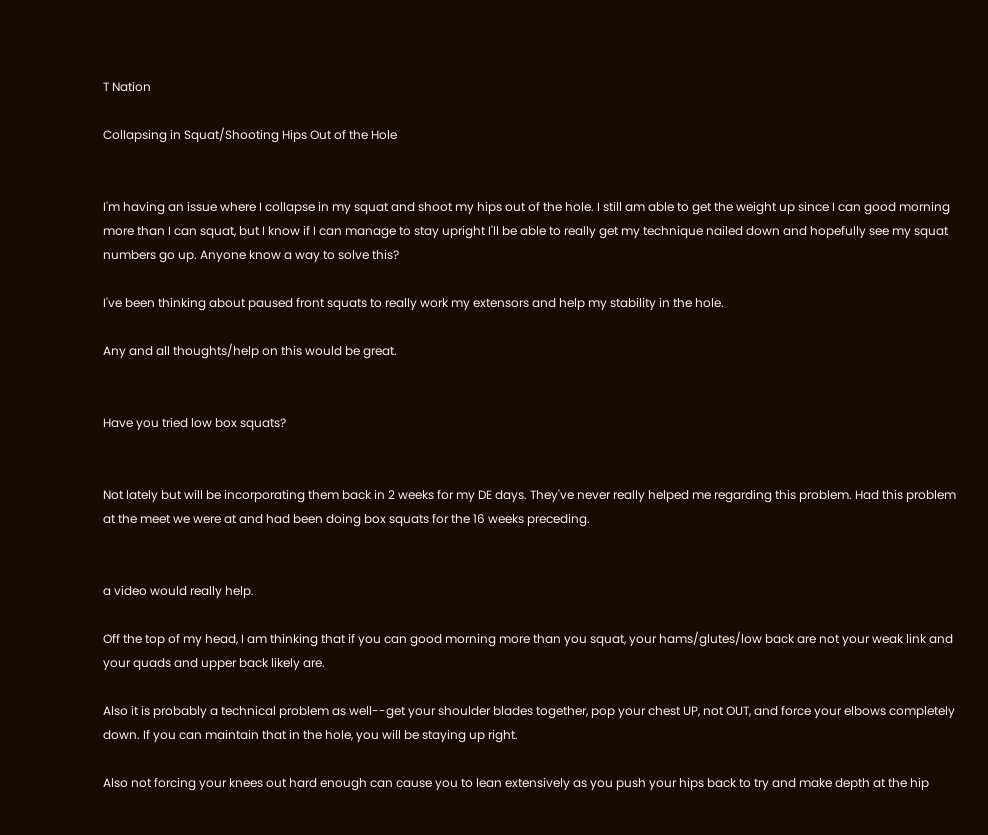T Nation

Collapsing in Squat/Shooting Hips Out of the Hole


I'm having an issue where I collapse in my squat and shoot my hips out of the hole. I still am able to get the weight up since I can good morning more than I can squat, but I know if I can manage to stay upright I'll be able to really get my technique nailed down and hopefully see my squat numbers go up. Anyone know a way to solve this?

I've been thinking about paused front squats to really work my extensors and help my stability in the hole.

Any and all thoughts/help on this would be great.


Have you tried low box squats?


Not lately but will be incorporating them back in 2 weeks for my DE days. They've never really helped me regarding this problem. Had this problem at the meet we were at and had been doing box squats for the 16 weeks preceding.


a video would really help.

Off the top of my head, I am thinking that if you can good morning more than you squat, your hams/glutes/low back are not your weak link and your quads and upper back likely are.

Also it is probably a technical problem as well--get your shoulder blades together, pop your chest UP, not OUT, and force your elbows completely down. If you can maintain that in the hole, you will be staying up right.

Also not forcing your knees out hard enough can cause you to lean extensively as you push your hips back to try and make depth at the hip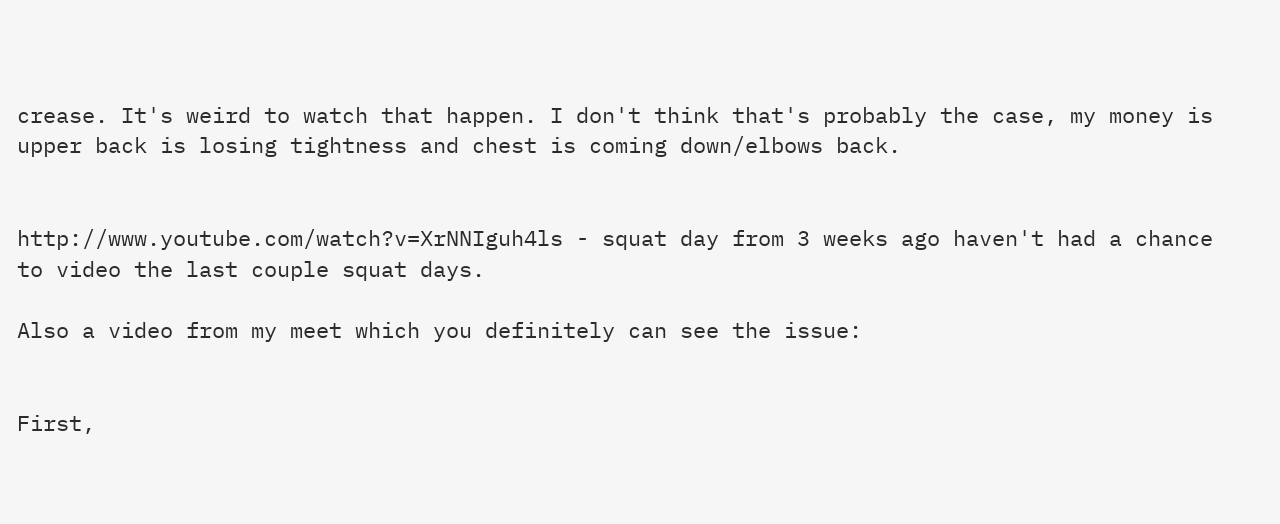crease. It's weird to watch that happen. I don't think that's probably the case, my money is upper back is losing tightness and chest is coming down/elbows back.


http://www.youtube.com/watch?v=XrNNIguh4ls - squat day from 3 weeks ago haven't had a chance to video the last couple squat days.

Also a video from my meet which you definitely can see the issue:


First,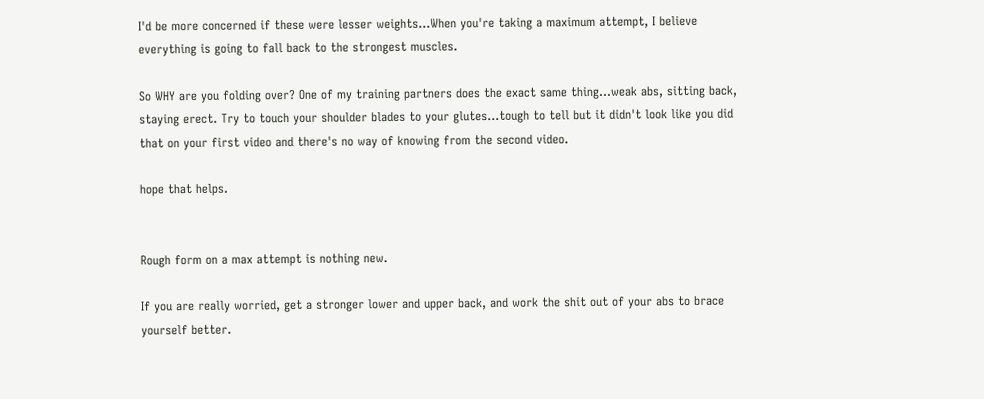I'd be more concerned if these were lesser weights...When you're taking a maximum attempt, I believe everything is going to fall back to the strongest muscles.

So WHY are you folding over? One of my training partners does the exact same thing...weak abs, sitting back, staying erect. Try to touch your shoulder blades to your glutes...tough to tell but it didn't look like you did that on your first video and there's no way of knowing from the second video.

hope that helps.


Rough form on a max attempt is nothing new.

If you are really worried, get a stronger lower and upper back, and work the shit out of your abs to brace yourself better.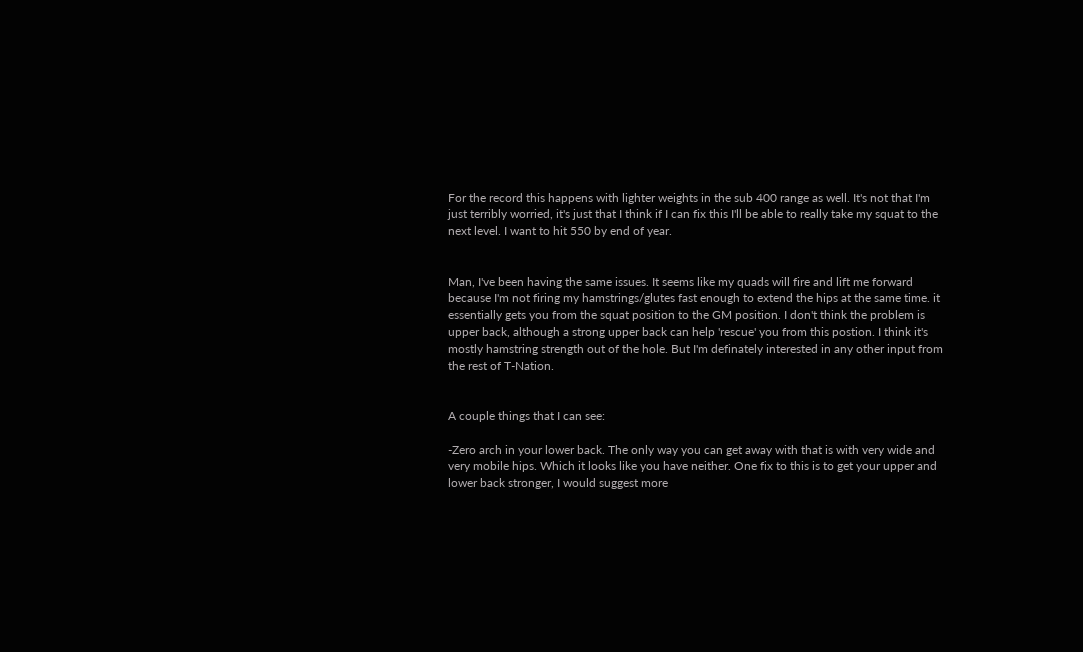For the record this happens with lighter weights in the sub 400 range as well. It's not that I'm just terribly worried, it's just that I think if I can fix this I'll be able to really take my squat to the next level. I want to hit 550 by end of year.


Man, I've been having the same issues. It seems like my quads will fire and lift me forward because I'm not firing my hamstrings/glutes fast enough to extend the hips at the same time. it essentially gets you from the squat position to the GM position. I don't think the problem is upper back, although a strong upper back can help 'rescue' you from this postion. I think it's mostly hamstring strength out of the hole. But I'm definately interested in any other input from the rest of T-Nation.


A couple things that I can see:

-Zero arch in your lower back. The only way you can get away with that is with very wide and very mobile hips. Which it looks like you have neither. One fix to this is to get your upper and lower back stronger, I would suggest more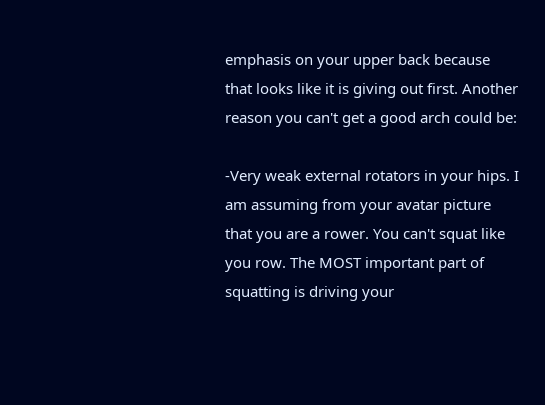emphasis on your upper back because that looks like it is giving out first. Another reason you can't get a good arch could be:

-Very weak external rotators in your hips. I am assuming from your avatar picture that you are a rower. You can't squat like you row. The MOST important part of squatting is driving your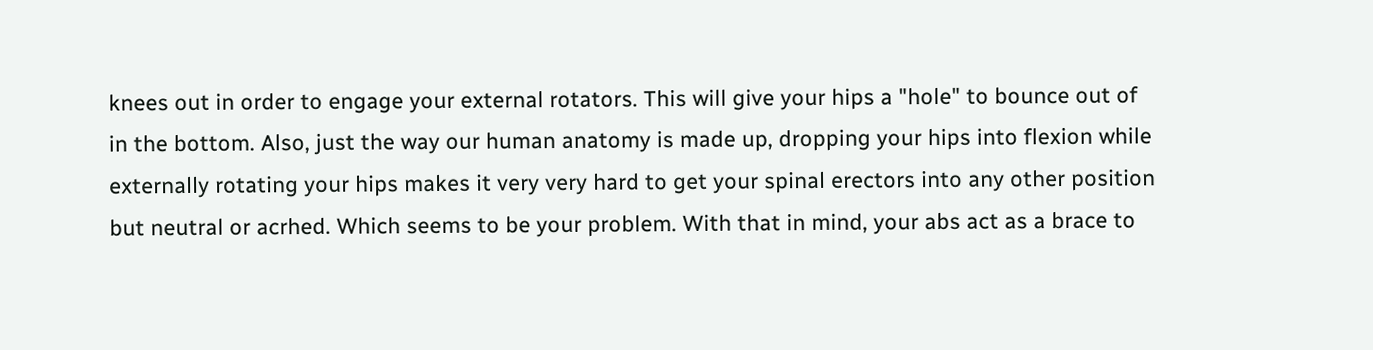knees out in order to engage your external rotators. This will give your hips a "hole" to bounce out of in the bottom. Also, just the way our human anatomy is made up, dropping your hips into flexion while externally rotating your hips makes it very very hard to get your spinal erectors into any other position but neutral or acrhed. Which seems to be your problem. With that in mind, your abs act as a brace to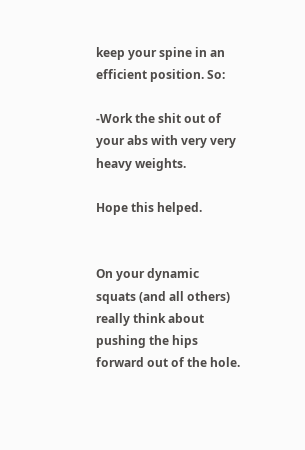keep your spine in an efficient position. So:

-Work the shit out of your abs with very very heavy weights.

Hope this helped.


On your dynamic squats (and all others) really think about pushing the hips forward out of the hole.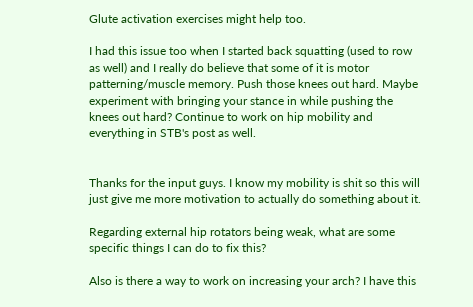Glute activation exercises might help too.

I had this issue too when I started back squatting (used to row as well) and I really do believe that some of it is motor patterning/muscle memory. Push those knees out hard. Maybe experiment with bringing your stance in while pushing the knees out hard? Continue to work on hip mobility and everything in STB's post as well.


Thanks for the input guys. I know my mobility is shit so this will just give me more motivation to actually do something about it.

Regarding external hip rotators being weak, what are some specific things I can do to fix this?

Also is there a way to work on increasing your arch? I have this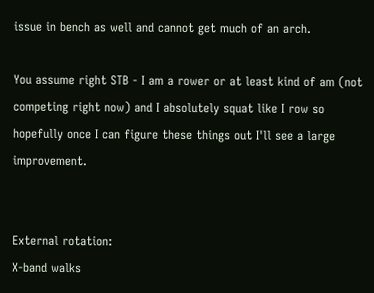issue in bench as well and cannot get much of an arch.

You assume right STB - I am a rower or at least kind of am (not competing right now) and I absolutely squat like I row so hopefully once I can figure these things out I'll see a large improvement.


External rotation:
X-band walks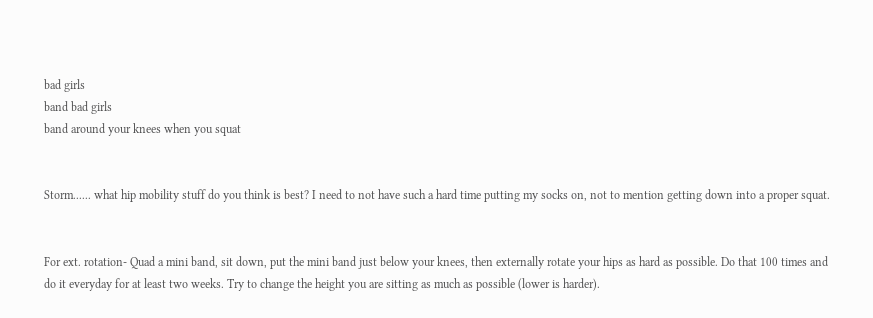bad girls
band bad girls
band around your knees when you squat


Storm...... what hip mobility stuff do you think is best? I need to not have such a hard time putting my socks on, not to mention getting down into a proper squat.


For ext. rotation- Quad a mini band, sit down, put the mini band just below your knees, then externally rotate your hips as hard as possible. Do that 100 times and do it everyday for at least two weeks. Try to change the height you are sitting as much as possible (lower is harder).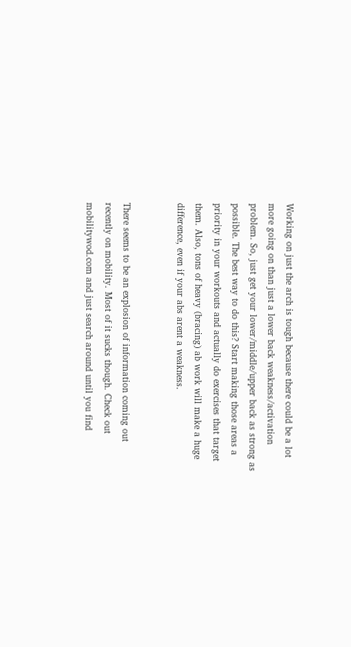Working on just the arch is tough because there could be a lot more going on than just a lower back weakness/activation problem. So, just get your lower/middle/upper back as strong as possible. The best way to do this? Start making those areas a priority in your workouts and actually do exercises that target them. Also, tons of heavy (bracing) ab work will make a huge difference, even if your abs arent a weakness.


There seems to be an explosion of information coming out recently on mobility. Most of it sucks though. Check out mobilitywod.com and just search around until you find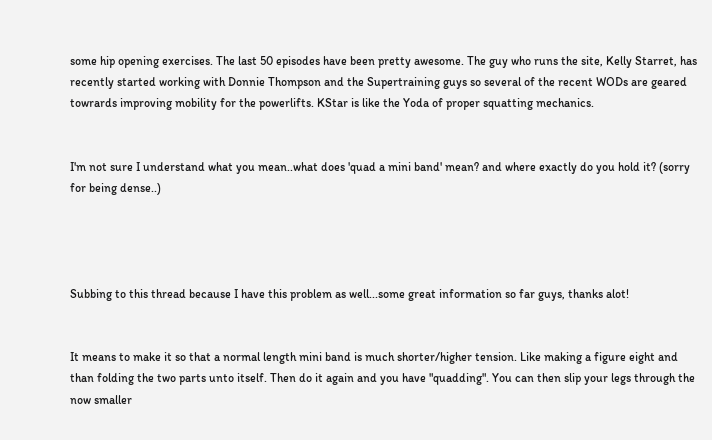some hip opening exercises. The last 50 episodes have been pretty awesome. The guy who runs the site, Kelly Starret, has recently started working with Donnie Thompson and the Supertraining guys so several of the recent WODs are geared towrards improving mobility for the powerlifts. KStar is like the Yoda of proper squatting mechanics.


I'm not sure I understand what you mean..what does 'quad a mini band' mean? and where exactly do you hold it? (sorry for being dense..)




Subbing to this thread because I have this problem as well...some great information so far guys, thanks alot!


It means to make it so that a normal length mini band is much shorter/higher tension. Like making a figure eight and than folding the two parts unto itself. Then do it again and you have "quadding". You can then slip your legs through the now smaller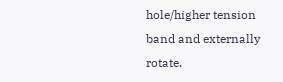hole/higher tension band and externally rotate.